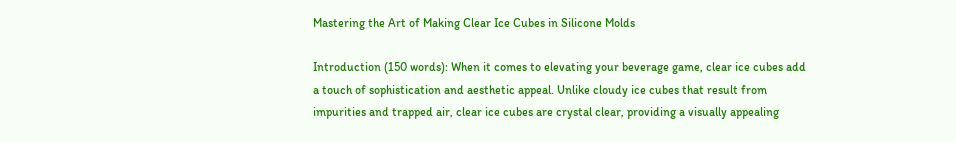Mastering the Art of Making Clear Ice Cubes in Silicone Molds

Introduction (150 words): When it comes to elevating your beverage game, clear ice cubes add a touch of sophistication and aesthetic appeal. Unlike cloudy ice cubes that result from impurities and trapped air, clear ice cubes are crystal clear, providing a visually appealing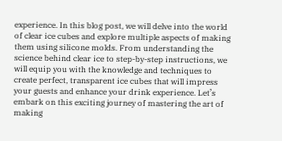experience. In this blog post, we will delve into the world of clear ice cubes and explore multiple aspects of making them using silicone molds. From understanding the science behind clear ice to step-by-step instructions, we will equip you with the knowledge and techniques to create perfect, transparent ice cubes that will impress your guests and enhance your drink experience. Let’s embark on this exciting journey of mastering the art of making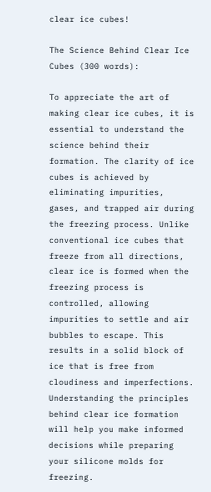clear ice cubes!

The Science Behind Clear Ice Cubes (300 words):

To appreciate the art of making clear ice cubes, it is essential to understand the science behind their formation. The clarity of ice cubes is achieved by eliminating impurities, gases, and trapped air during the freezing process. Unlike conventional ice cubes that freeze from all directions, clear ice is formed when the freezing process is controlled, allowing impurities to settle and air bubbles to escape. This results in a solid block of ice that is free from cloudiness and imperfections. Understanding the principles behind clear ice formation will help you make informed decisions while preparing your silicone molds for freezing.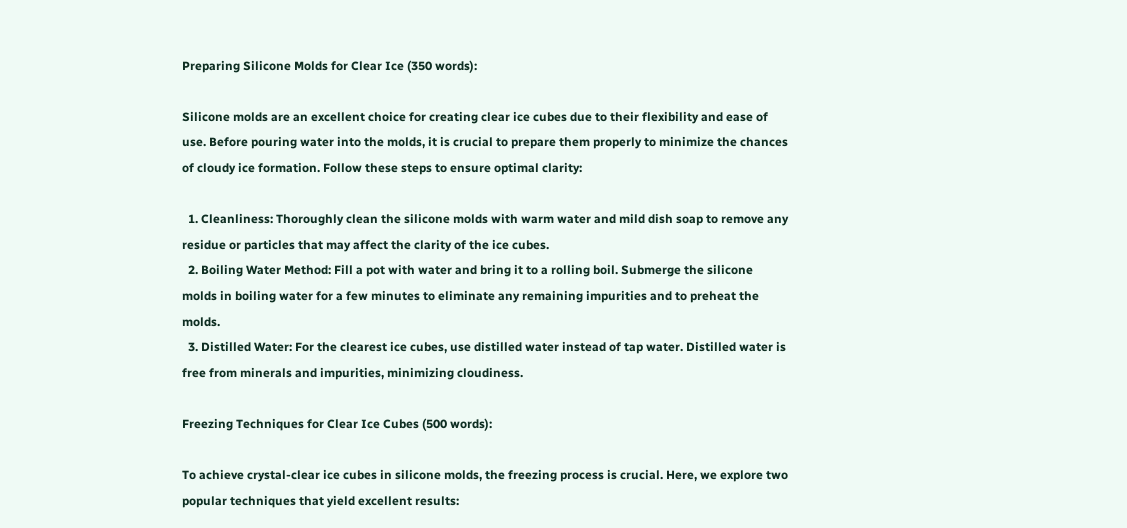Preparing Silicone Molds for Clear Ice (350 words):

Silicone molds are an excellent choice for creating clear ice cubes due to their flexibility and ease of use. Before pouring water into the molds, it is crucial to prepare them properly to minimize the chances of cloudy ice formation. Follow these steps to ensure optimal clarity:

  1. Cleanliness: Thoroughly clean the silicone molds with warm water and mild dish soap to remove any residue or particles that may affect the clarity of the ice cubes.
  2. Boiling Water Method: Fill a pot with water and bring it to a rolling boil. Submerge the silicone molds in boiling water for a few minutes to eliminate any remaining impurities and to preheat the molds.
  3. Distilled Water: For the clearest ice cubes, use distilled water instead of tap water. Distilled water is free from minerals and impurities, minimizing cloudiness.

Freezing Techniques for Clear Ice Cubes (500 words):

To achieve crystal-clear ice cubes in silicone molds, the freezing process is crucial. Here, we explore two popular techniques that yield excellent results: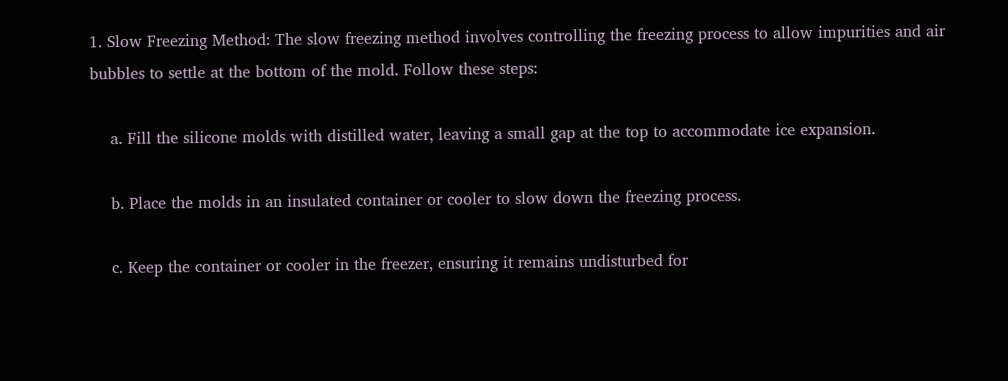1. Slow Freezing Method: The slow freezing method involves controlling the freezing process to allow impurities and air bubbles to settle at the bottom of the mold. Follow these steps:

    a. Fill the silicone molds with distilled water, leaving a small gap at the top to accommodate ice expansion.

    b. Place the molds in an insulated container or cooler to slow down the freezing process.

    c. Keep the container or cooler in the freezer, ensuring it remains undisturbed for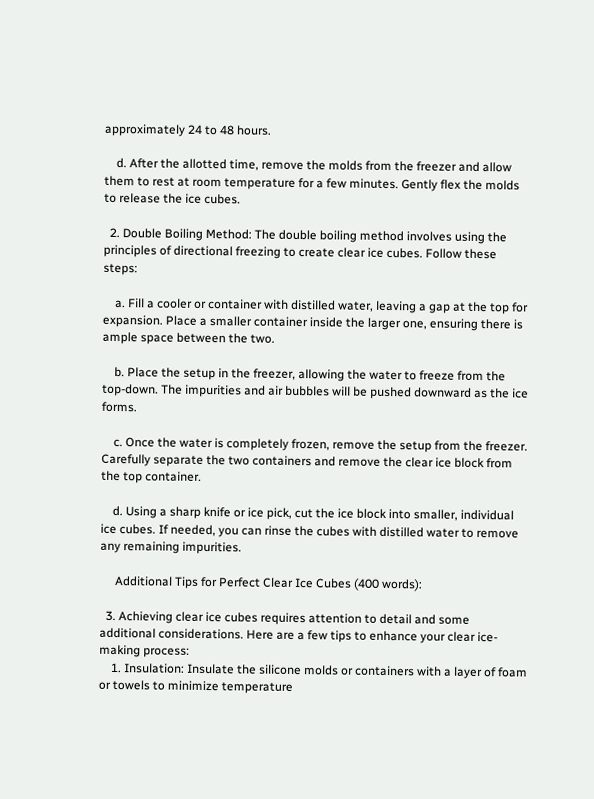approximately 24 to 48 hours.

    d. After the allotted time, remove the molds from the freezer and allow them to rest at room temperature for a few minutes. Gently flex the molds to release the ice cubes.

  2. Double Boiling Method: The double boiling method involves using the principles of directional freezing to create clear ice cubes. Follow these steps:

    a. Fill a cooler or container with distilled water, leaving a gap at the top for expansion. Place a smaller container inside the larger one, ensuring there is ample space between the two.

    b. Place the setup in the freezer, allowing the water to freeze from the top-down. The impurities and air bubbles will be pushed downward as the ice forms.

    c. Once the water is completely frozen, remove the setup from the freezer. Carefully separate the two containers and remove the clear ice block from the top container.

    d. Using a sharp knife or ice pick, cut the ice block into smaller, individual ice cubes. If needed, you can rinse the cubes with distilled water to remove any remaining impurities.

     Additional Tips for Perfect Clear Ice Cubes (400 words):

  3. Achieving clear ice cubes requires attention to detail and some additional considerations. Here are a few tips to enhance your clear ice-making process:
    1. Insulation: Insulate the silicone molds or containers with a layer of foam or towels to minimize temperature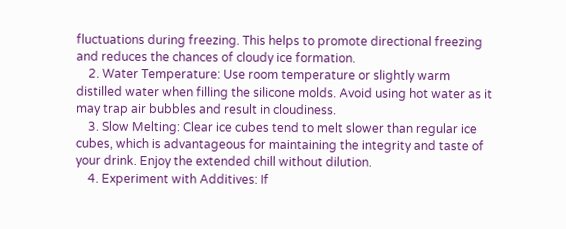fluctuations during freezing. This helps to promote directional freezing and reduces the chances of cloudy ice formation.
    2. Water Temperature: Use room temperature or slightly warm distilled water when filling the silicone molds. Avoid using hot water as it may trap air bubbles and result in cloudiness.
    3. Slow Melting: Clear ice cubes tend to melt slower than regular ice cubes, which is advantageous for maintaining the integrity and taste of your drink. Enjoy the extended chill without dilution.
    4. Experiment with Additives: If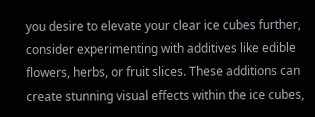you desire to elevate your clear ice cubes further, consider experimenting with additives like edible flowers, herbs, or fruit slices. These additions can create stunning visual effects within the ice cubes,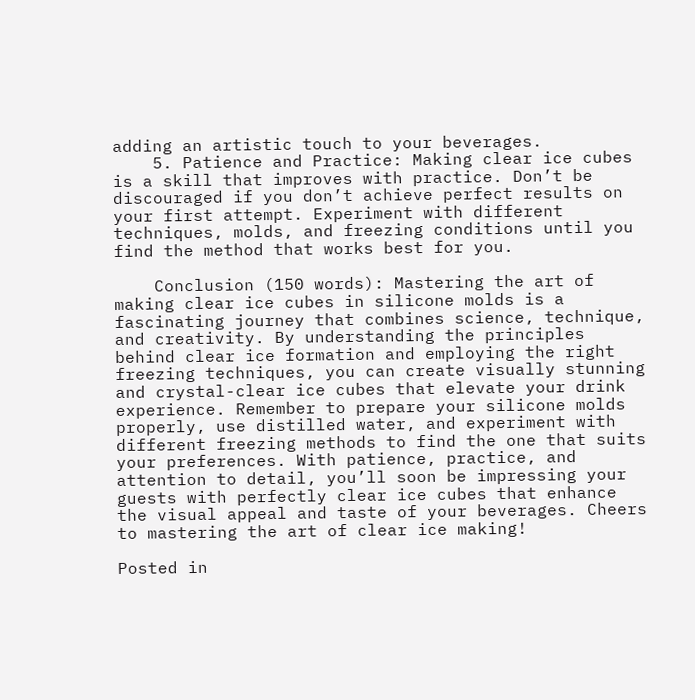adding an artistic touch to your beverages.
    5. Patience and Practice: Making clear ice cubes is a skill that improves with practice. Don’t be discouraged if you don’t achieve perfect results on your first attempt. Experiment with different techniques, molds, and freezing conditions until you find the method that works best for you.

    Conclusion (150 words): Mastering the art of making clear ice cubes in silicone molds is a fascinating journey that combines science, technique, and creativity. By understanding the principles behind clear ice formation and employing the right freezing techniques, you can create visually stunning and crystal-clear ice cubes that elevate your drink experience. Remember to prepare your silicone molds properly, use distilled water, and experiment with different freezing methods to find the one that suits your preferences. With patience, practice, and attention to detail, you’ll soon be impressing your guests with perfectly clear ice cubes that enhance the visual appeal and taste of your beverages. Cheers to mastering the art of clear ice making!

Posted in